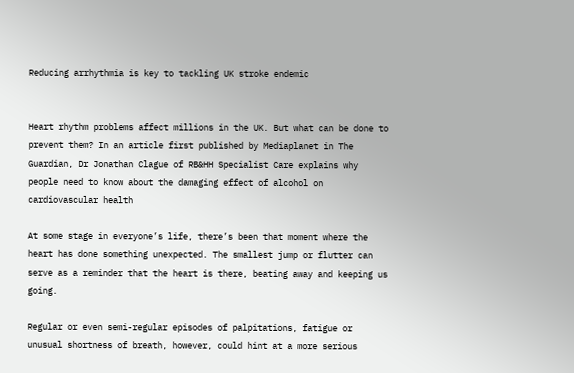Reducing arrhythmia is key to tackling UK stroke endemic


Heart rhythm problems affect millions in the UK. But what can be done to prevent them? In an article first published by Mediaplanet in The Guardian, Dr Jonathan Clague of RB&HH Specialist Care explains why people need to know about the damaging effect of alcohol on cardiovascular health

At some stage in everyone’s life, there’s been that moment where the heart has done something unexpected. The smallest jump or flutter can serve as a reminder that the heart is there, beating away and keeping us going.

Regular or even semi-regular episodes of palpitations, fatigue or unusual shortness of breath, however, could hint at a more serious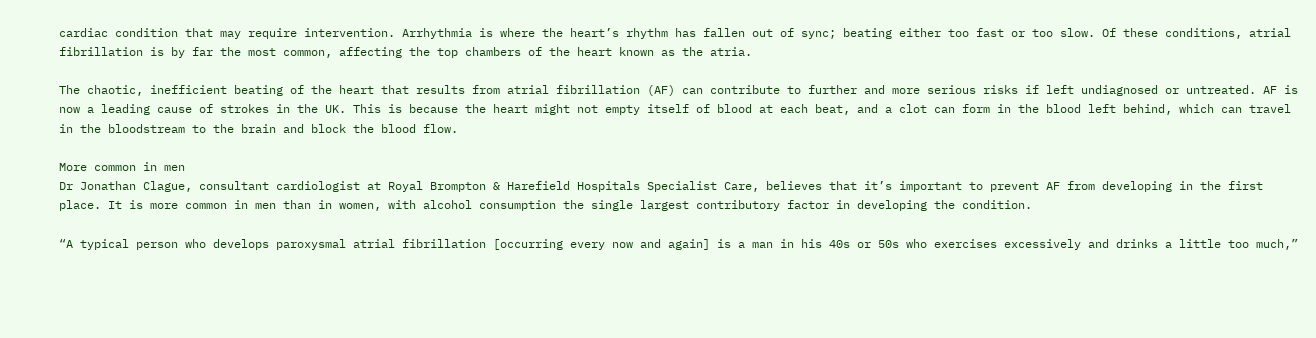cardiac condition that may require intervention. Arrhythmia is where the heart’s rhythm has fallen out of sync; beating either too fast or too slow. Of these conditions, atrial fibrillation is by far the most common, affecting the top chambers of the heart known as the atria.

The chaotic, inefficient beating of the heart that results from atrial fibrillation (AF) can contribute to further and more serious risks if left undiagnosed or untreated. AF is now a leading cause of strokes in the UK. This is because the heart might not empty itself of blood at each beat, and a clot can form in the blood left behind, which can travel in the bloodstream to the brain and block the blood flow.

More common in men
Dr Jonathan Clague, consultant cardiologist at Royal Brompton & Harefield Hospitals Specialist Care, believes that it’s important to prevent AF from developing in the first place. It is more common in men than in women, with alcohol consumption the single largest contributory factor in developing the condition.

“A typical person who develops paroxysmal atrial fibrillation [occurring every now and again] is a man in his 40s or 50s who exercises excessively and drinks a little too much,”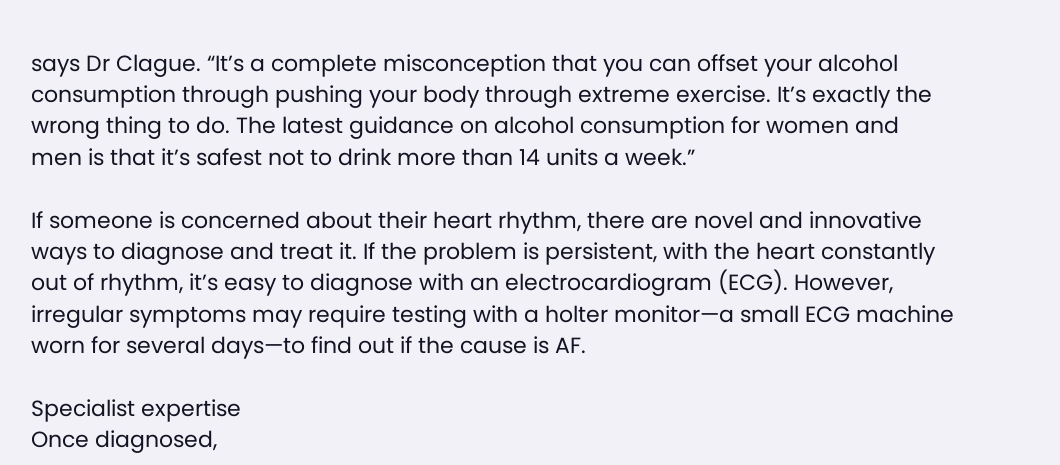says Dr Clague. “It’s a complete misconception that you can offset your alcohol consumption through pushing your body through extreme exercise. It’s exactly the wrong thing to do. The latest guidance on alcohol consumption for women and men is that it’s safest not to drink more than 14 units a week.”

If someone is concerned about their heart rhythm, there are novel and innovative ways to diagnose and treat it. If the problem is persistent, with the heart constantly out of rhythm, it’s easy to diagnose with an electrocardiogram (ECG). However, irregular symptoms may require testing with a holter monitor—a small ECG machine worn for several days—to find out if the cause is AF.

Specialist expertise
Once diagnosed,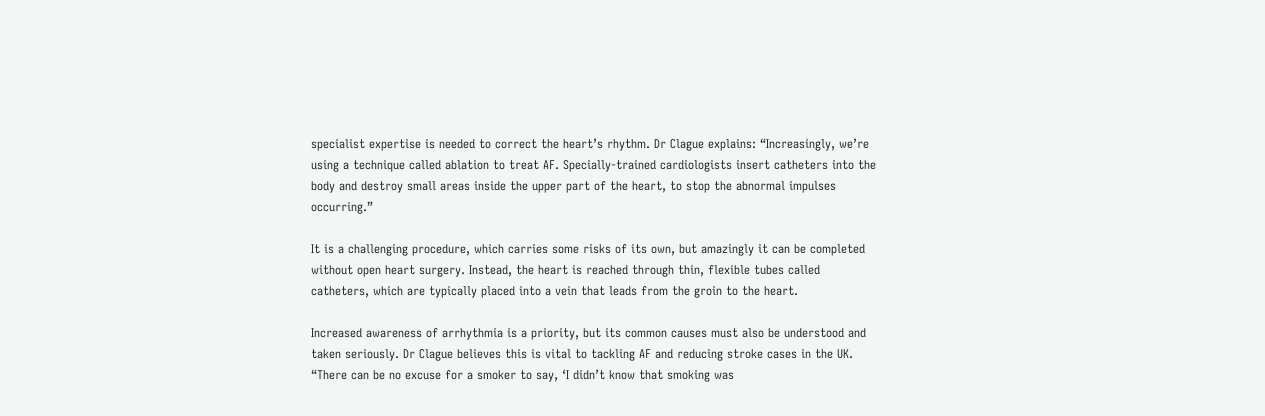specialist expertise is needed to correct the heart’s rhythm. Dr Clague explains: “Increasingly, we’re using a technique called ablation to treat AF. Specially-trained cardiologists insert catheters into the body and destroy small areas inside the upper part of the heart, to stop the abnormal impulses occurring.”

It is a challenging procedure, which carries some risks of its own, but amazingly it can be completed without open heart surgery. Instead, the heart is reached through thin, flexible tubes called catheters, which are typically placed into a vein that leads from the groin to the heart.

Increased awareness of arrhythmia is a priority, but its common causes must also be understood and taken seriously. Dr Clague believes this is vital to tackling AF and reducing stroke cases in the UK. “There can be no excuse for a smoker to say, ‘I didn’t know that smoking was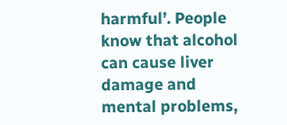harmful’. People know that alcohol can cause liver damage and mental problems,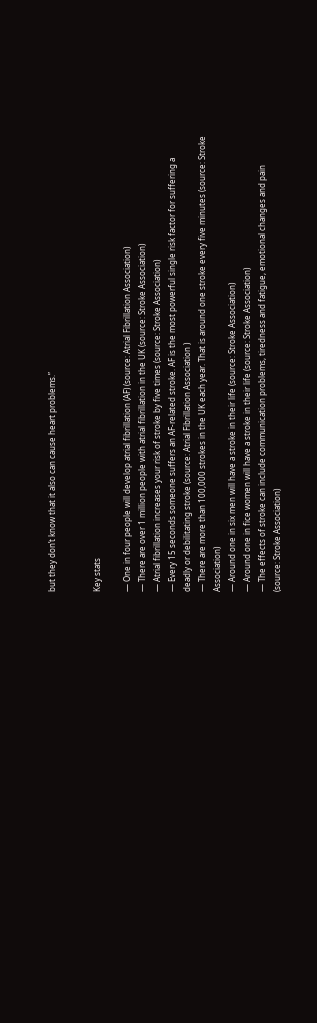but they don’t know that it also can cause heart problems.”


Key stats

— One in four people will develop atrial fibrillation (AF) (source: Atrial Fibrillation Association)
— There are over 1 million people with atrial fibrillation in the UK (source: Stroke Association)
— Atrial fibrillation increases your risk of stroke by five times (source: Stroke Association)
— Every 15 seconds someone suffers an AF-related stroke. AF is the most powerful single risk factor for suffering a deadly or debilitating stroke (source: Atrial Fibrillation Association )
— There are more than 100,000 strokes in the UK each year. That is around one stroke every five minutes (source: Stroke Association)
— Around one in six men will have a stroke in their life (source: Stroke Association)
— Around one in fice women will have a stroke in their life (source: Stroke Association)
— The effects of stroke can include communication problems, tiredness and fatigue, emotional changes and pain (source: Stroke Association)